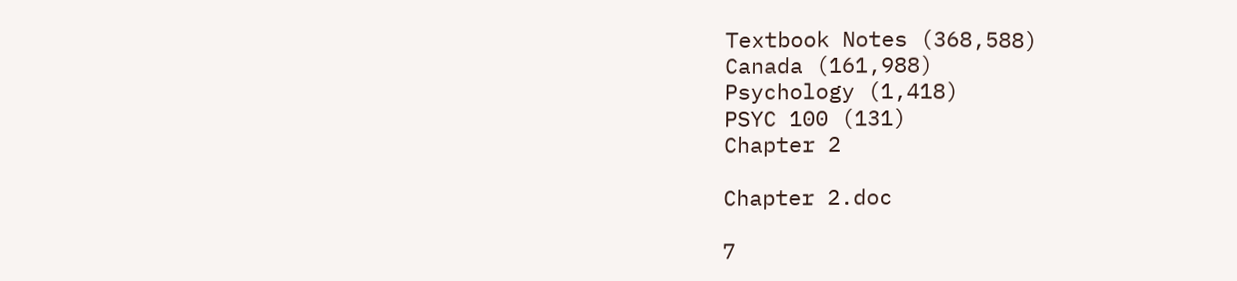Textbook Notes (368,588)
Canada (161,988)
Psychology (1,418)
PSYC 100 (131)
Chapter 2

Chapter 2.doc

7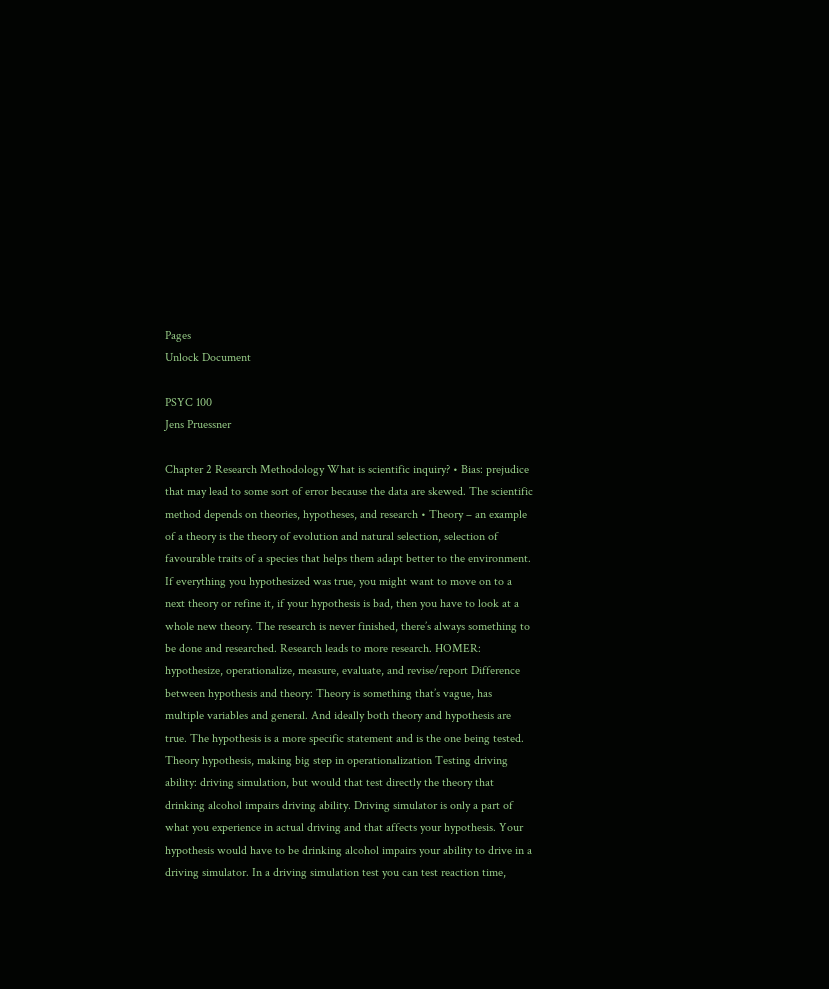Pages
Unlock Document

PSYC 100
Jens Pruessner

Chapter 2 Research Methodology What is scientific inquiry? • Bias: prejudice that may lead to some sort of error because the data are skewed. The scientific method depends on theories, hypotheses, and research • Theory – an example of a theory is the theory of evolution and natural selection, selection of favourable traits of a species that helps them adapt better to the environment. If everything you hypothesized was true, you might want to move on to a next theory or refine it, if your hypothesis is bad, then you have to look at a whole new theory. The research is never finished, there’s always something to be done and researched. Research leads to more research. HOMER: hypothesize, operationalize, measure, evaluate, and revise/report Difference between hypothesis and theory: Theory is something that’s vague, has multiple variables and general. And ideally both theory and hypothesis are true. The hypothesis is a more specific statement and is the one being tested. Theory hypothesis, making big step in operationalization Testing driving ability: driving simulation, but would that test directly the theory that drinking alcohol impairs driving ability. Driving simulator is only a part of what you experience in actual driving and that affects your hypothesis. Your hypothesis would have to be drinking alcohol impairs your ability to drive in a driving simulator. In a driving simulation test you can test reaction time,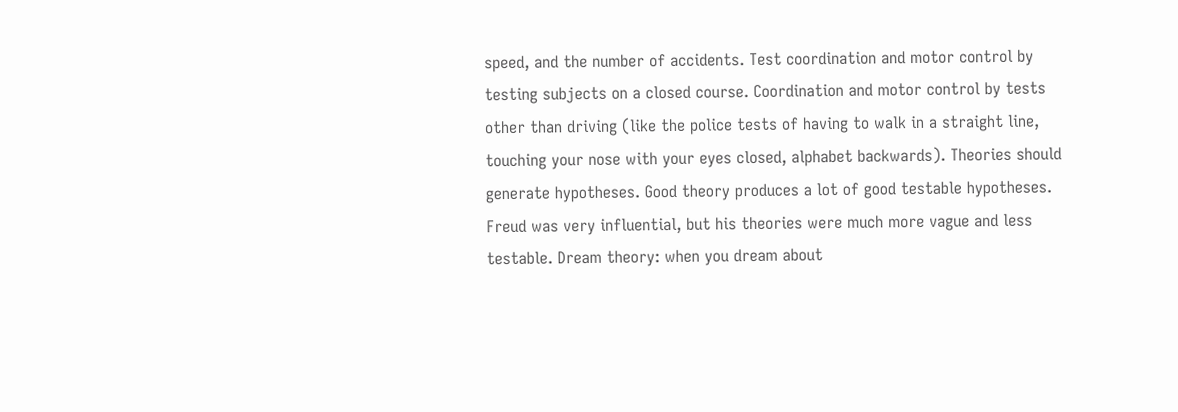speed, and the number of accidents. Test coordination and motor control by testing subjects on a closed course. Coordination and motor control by tests other than driving (like the police tests of having to walk in a straight line, touching your nose with your eyes closed, alphabet backwards). Theories should generate hypotheses. Good theory produces a lot of good testable hypotheses. Freud was very influential, but his theories were much more vague and less testable. Dream theory: when you dream about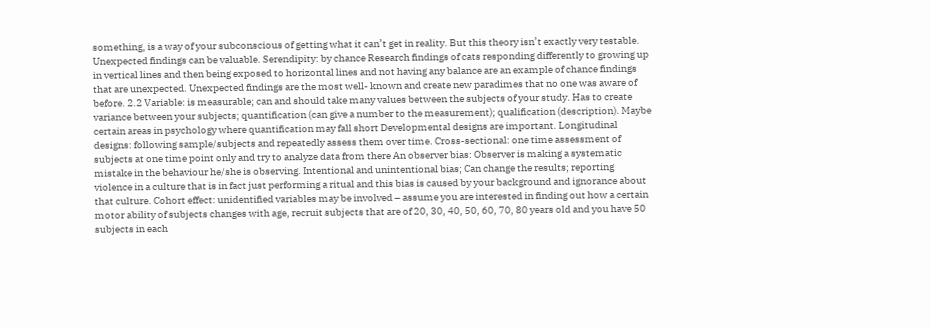something, is a way of your subconscious of getting what it can’t get in reality. But this theory isn’t exactly very testable. Unexpected findings can be valuable. Serendipity: by chance Research findings of cats responding differently to growing up in vertical lines and then being exposed to horizontal lines and not having any balance are an example of chance findings that are unexpected. Unexpected findings are the most well- known and create new paradimes that no one was aware of before. 2.2 Variable: is measurable; can and should take many values between the subjects of your study. Has to create variance between your subjects; quantification (can give a number to the measurement); qualification (description). Maybe certain areas in psychology where quantification may fall short Developmental designs are important. Longitudinal designs: following sample/subjects and repeatedly assess them over time. Cross-sectional: one time assessment of subjects at one time point only and try to analyze data from there An observer bias: Observer is making a systematic mistake in the behaviour he/she is observing. Intentional and unintentional bias; Can change the results; reporting violence in a culture that is in fact just performing a ritual and this bias is caused by your background and ignorance about that culture. Cohort effect: unidentified variables may be involved – assume you are interested in finding out how a certain motor ability of subjects changes with age, recruit subjects that are of 20, 30, 40, 50, 60, 70, 80 years old and you have 50 subjects in each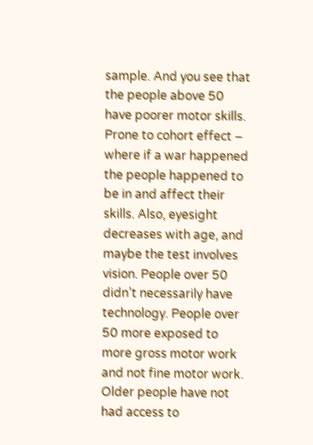sample. And you see that the people above 50 have poorer motor skills. Prone to cohort effect – where if a war happened the people happened to be in and affect their skills. Also, eyesight decreases with age, and maybe the test involves vision. People over 50 didn’t necessarily have technology. People over 50 more exposed to more gross motor work and not fine motor work. Older people have not had access to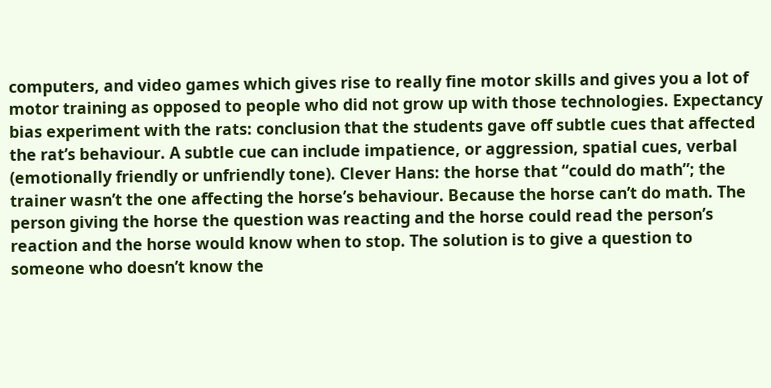computers, and video games which gives rise to really fine motor skills and gives you a lot of motor training as opposed to people who did not grow up with those technologies. Expectancy bias experiment with the rats: conclusion that the students gave off subtle cues that affected the rat’s behaviour. A subtle cue can include impatience, or aggression, spatial cues, verbal (emotionally friendly or unfriendly tone). Clever Hans: the horse that “could do math”; the trainer wasn’t the one affecting the horse’s behaviour. Because the horse can’t do math. The person giving the horse the question was reacting and the horse could read the person’s reaction and the horse would know when to stop. The solution is to give a question to someone who doesn’t know the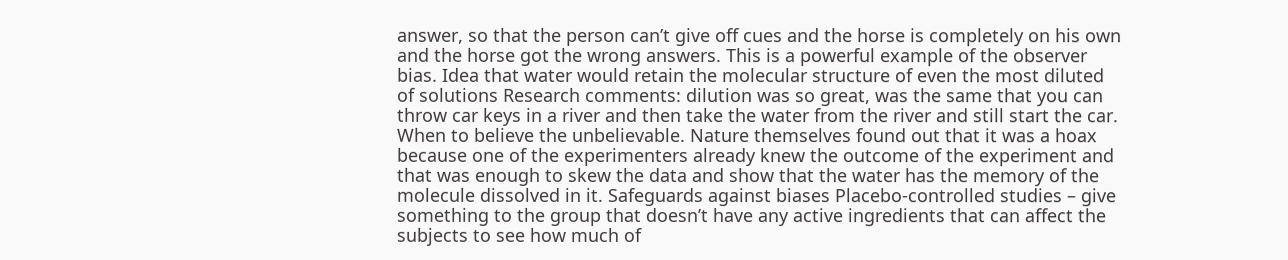answer, so that the person can’t give off cues and the horse is completely on his own and the horse got the wrong answers. This is a powerful example of the observer bias. Idea that water would retain the molecular structure of even the most diluted of solutions Research comments: dilution was so great, was the same that you can throw car keys in a river and then take the water from the river and still start the car. When to believe the unbelievable. Nature themselves found out that it was a hoax because one of the experimenters already knew the outcome of the experiment and that was enough to skew the data and show that the water has the memory of the molecule dissolved in it. Safeguards against biases Placebo-controlled studies – give something to the group that doesn’t have any active ingredients that can affect the subjects to see how much of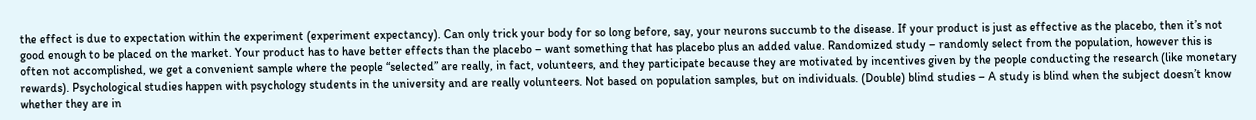the effect is due to expectation within the experiment (experiment expectancy). Can only trick your body for so long before, say, your neurons succumb to the disease. If your product is just as effective as the placebo, then it’s not good enough to be placed on the market. Your product has to have better effects than the placebo – want something that has placebo plus an added value. Randomized study – randomly select from the population, however this is often not accomplished, we get a convenient sample where the people “selected” are really, in fact, volunteers, and they participate because they are motivated by incentives given by the people conducting the research (like monetary rewards). Psychological studies happen with psychology students in the university and are really volunteers. Not based on population samples, but on individuals. (Double) blind studies – A study is blind when the subject doesn’t know whether they are in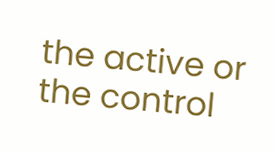the active or the control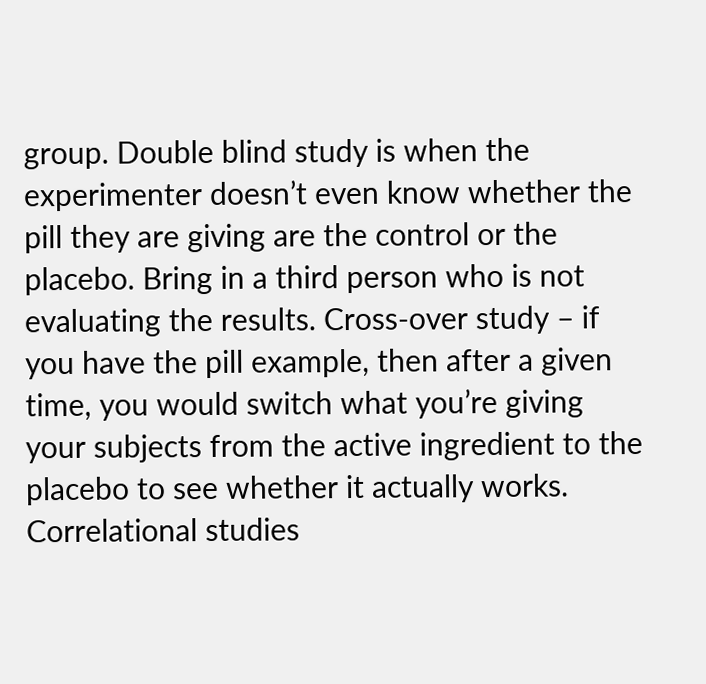group. Double blind study is when the experimenter doesn’t even know whether the pill they are giving are the control or the placebo. Bring in a third person who is not evaluating the results. Cross-over study – if you have the pill example, then after a given time, you would switch what you’re giving your subjects from the active ingredient to the placebo to see whether it actually works. Correlational studies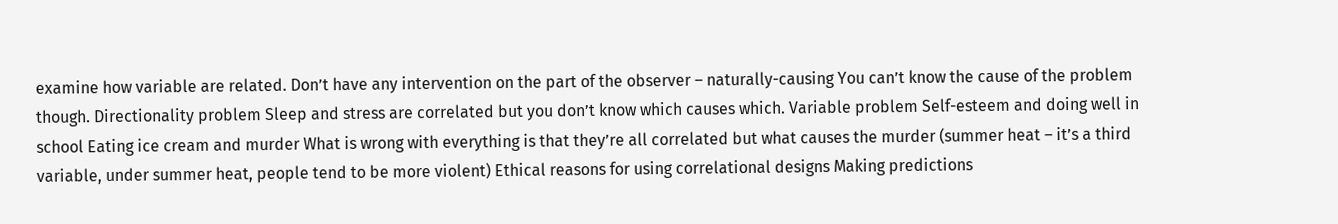examine how variable are related. Don’t have any intervention on the part of the observer – naturally-causing You can’t know the cause of the problem though. Directionality problem Sleep and stress are correlated but you don’t know which causes which. Variable problem Self-esteem and doing well in school Eating ice cream and murder What is wrong with everything is that they’re all correlated but what causes the murder (summer heat – it’s a third variable, under summer heat, people tend to be more violent) Ethical reasons for using correlational designs Making predictions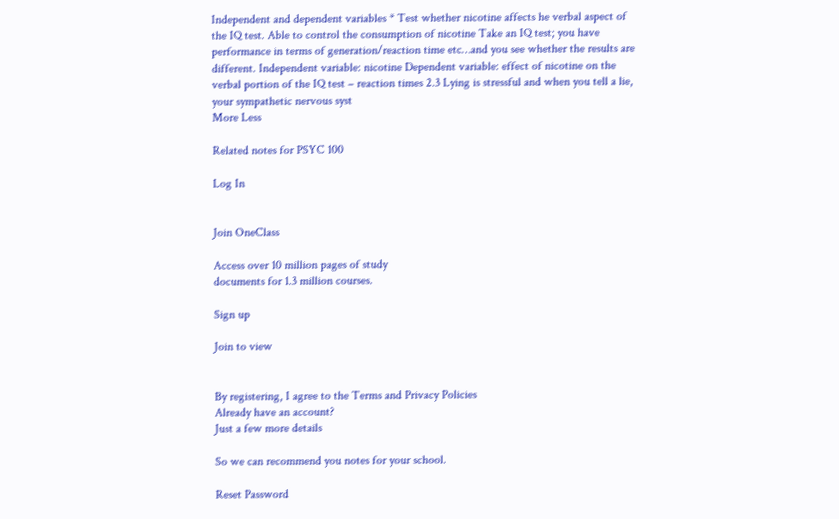Independent and dependent variables * Test whether nicotine affects he verbal aspect of the IQ test. Able to control the consumption of nicotine Take an IQ test; you have performance in terms of generation/reaction time etc…and you see whether the results are different. Independent variable: nicotine Dependent variable: effect of nicotine on the verbal portion of the IQ test – reaction times 2.3 Lying is stressful and when you tell a lie, your sympathetic nervous syst
More Less

Related notes for PSYC 100

Log In


Join OneClass

Access over 10 million pages of study
documents for 1.3 million courses.

Sign up

Join to view


By registering, I agree to the Terms and Privacy Policies
Already have an account?
Just a few more details

So we can recommend you notes for your school.

Reset Password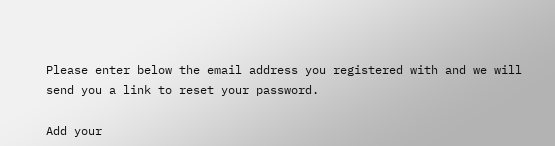Please enter below the email address you registered with and we will send you a link to reset your password.

Add your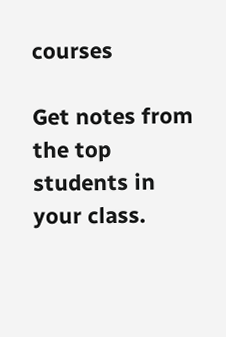courses

Get notes from the top students in your class.